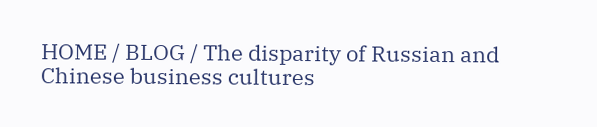HOME / BLOG / The disparity of Russian and Chinese business cultures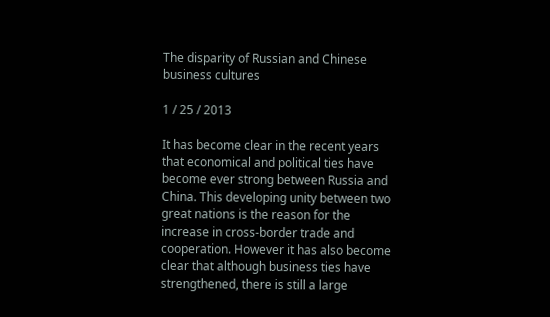The disparity of Russian and Chinese business cultures

1 / 25 / 2013

It has become clear in the recent years that economical and political ties have become ever strong between Russia and China. This developing unity between two great nations is the reason for the increase in cross-border trade and cooperation. However it has also become clear that although business ties have strengthened, there is still a large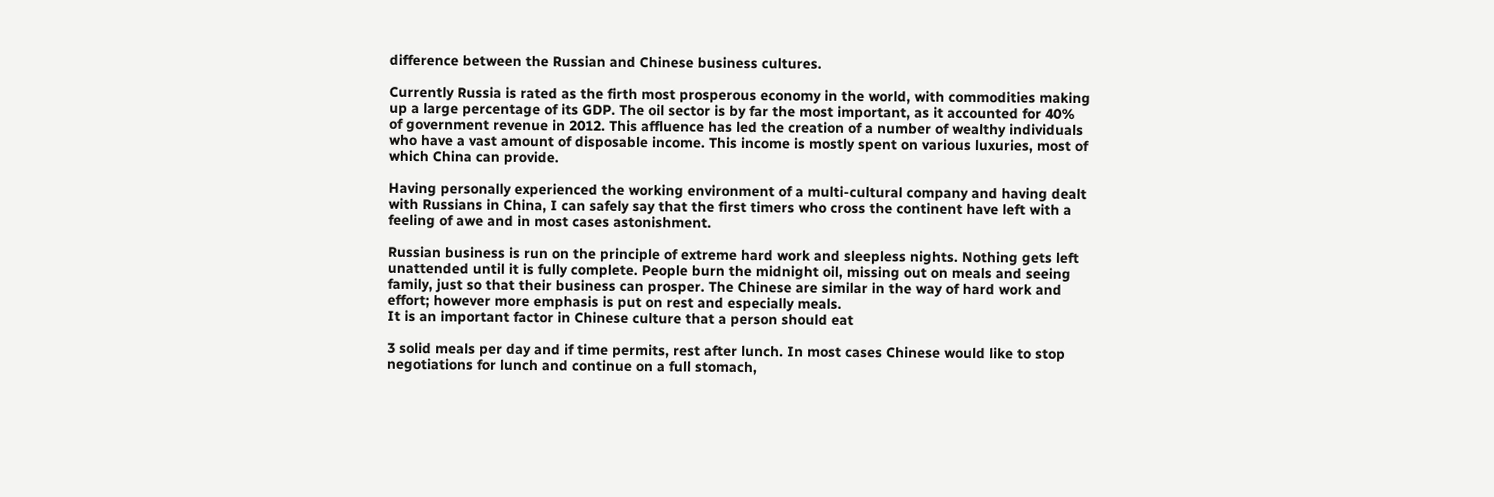difference between the Russian and Chinese business cultures.

Currently Russia is rated as the firth most prosperous economy in the world, with commodities making up a large percentage of its GDP. The oil sector is by far the most important, as it accounted for 40% of government revenue in 2012. This affluence has led the creation of a number of wealthy individuals who have a vast amount of disposable income. This income is mostly spent on various luxuries, most of which China can provide.

Having personally experienced the working environment of a multi-cultural company and having dealt with Russians in China, I can safely say that the first timers who cross the continent have left with a feeling of awe and in most cases astonishment.

Russian business is run on the principle of extreme hard work and sleepless nights. Nothing gets left unattended until it is fully complete. People burn the midnight oil, missing out on meals and seeing family, just so that their business can prosper. The Chinese are similar in the way of hard work and effort; however more emphasis is put on rest and especially meals.
It is an important factor in Chinese culture that a person should eat

3 solid meals per day and if time permits, rest after lunch. In most cases Chinese would like to stop negotiations for lunch and continue on a full stomach,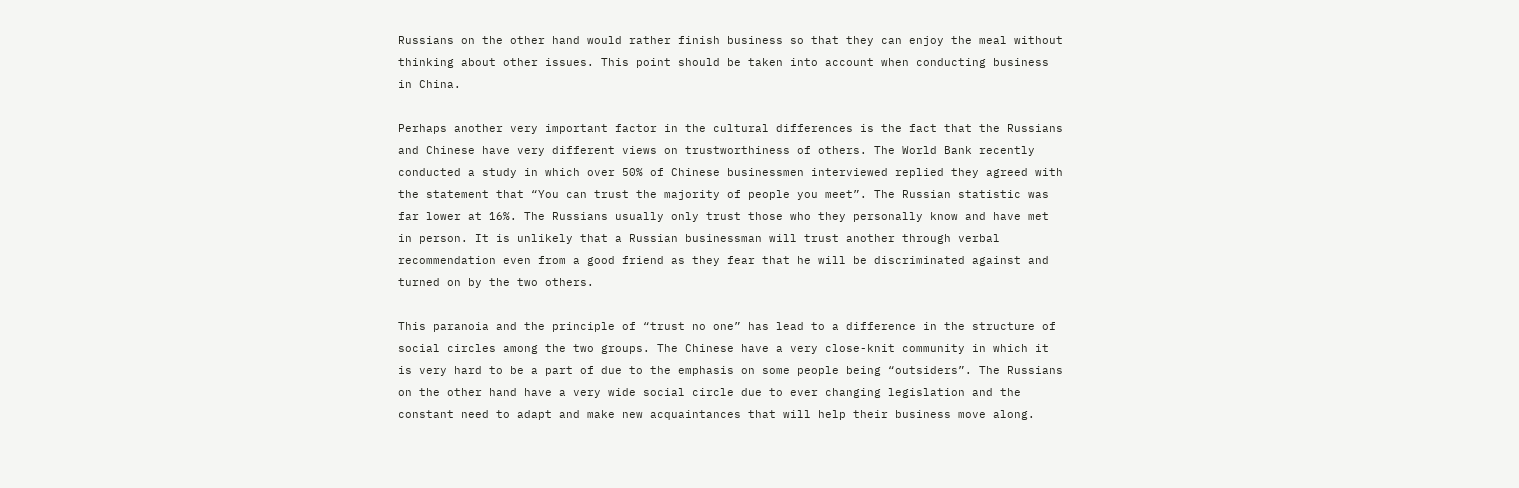Russians on the other hand would rather finish business so that they can enjoy the meal without thinking about other issues. This point should be taken into account when conducting business in China.

Perhaps another very important factor in the cultural differences is the fact that the Russians and Chinese have very different views on trustworthiness of others. The World Bank recently conducted a study in which over 50% of Chinese businessmen interviewed replied they agreed with the statement that “You can trust the majority of people you meet”. The Russian statistic was far lower at 16%. The Russians usually only trust those who they personally know and have met in person. It is unlikely that a Russian businessman will trust another through verbal recommendation even from a good friend as they fear that he will be discriminated against and turned on by the two others.

This paranoia and the principle of “trust no one” has lead to a difference in the structure of social circles among the two groups. The Chinese have a very close-knit community in which it is very hard to be a part of due to the emphasis on some people being “outsiders”. The Russians on the other hand have a very wide social circle due to ever changing legislation and the constant need to adapt and make new acquaintances that will help their business move along.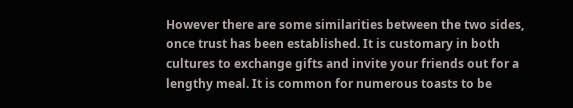However there are some similarities between the two sides, once trust has been established. It is customary in both cultures to exchange gifts and invite your friends out for a lengthy meal. It is common for numerous toasts to be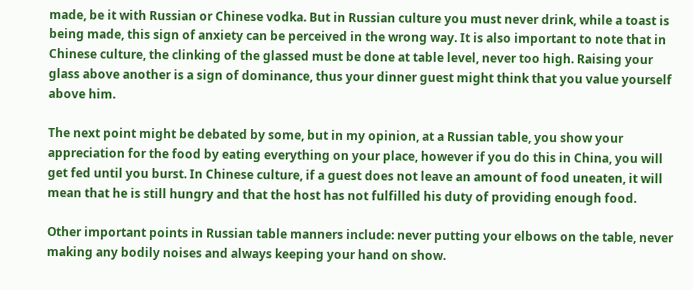made, be it with Russian or Chinese vodka. But in Russian culture you must never drink, while a toast is being made, this sign of anxiety can be perceived in the wrong way. It is also important to note that in Chinese culture, the clinking of the glassed must be done at table level, never too high. Raising your glass above another is a sign of dominance, thus your dinner guest might think that you value yourself above him.

The next point might be debated by some, but in my opinion, at a Russian table, you show your appreciation for the food by eating everything on your place, however if you do this in China, you will get fed until you burst. In Chinese culture, if a guest does not leave an amount of food uneaten, it will mean that he is still hungry and that the host has not fulfilled his duty of providing enough food.

Other important points in Russian table manners include: never putting your elbows on the table, never making any bodily noises and always keeping your hand on show.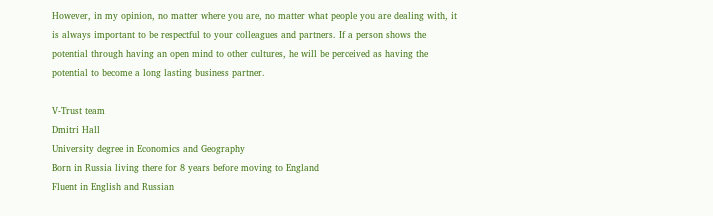However, in my opinion, no matter where you are, no matter what people you are dealing with, it is always important to be respectful to your colleagues and partners. If a person shows the potential through having an open mind to other cultures, he will be perceived as having the potential to become a long lasting business partner.

V-Trust team
Dmitri Hall
University degree in Economics and Geography
Born in Russia living there for 8 years before moving to England
Fluent in English and Russian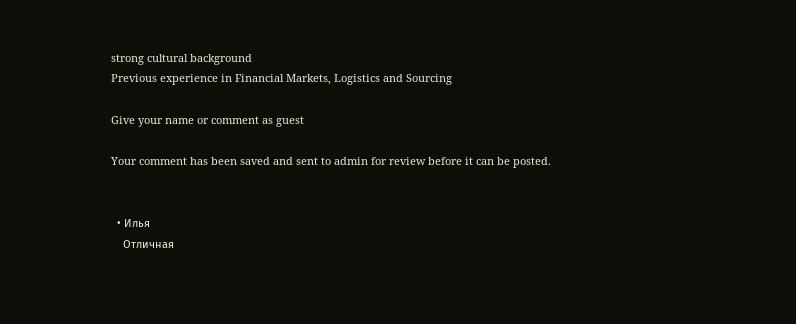strong cultural background
Previous experience in Financial Markets, Logistics and Sourcing

Give your name or comment as guest

Your comment has been saved and sent to admin for review before it can be posted.


  • Илья
    Отличная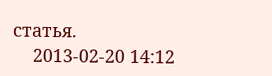статья.
    2013-02-20 14:12